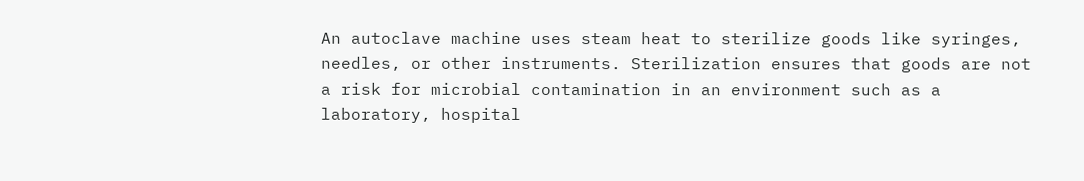An autoclave machine uses steam heat to sterilize goods like syringes, needles, or other instruments. Sterilization ensures that goods are not a risk for microbial contamination in an environment such as a laboratory, hospital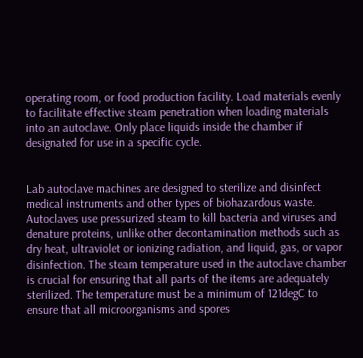operating room, or food production facility. Load materials evenly to facilitate effective steam penetration when loading materials into an autoclave. Only place liquids inside the chamber if designated for use in a specific cycle.


Lab autoclave machines are designed to sterilize and disinfect medical instruments and other types of biohazardous waste. Autoclaves use pressurized steam to kill bacteria and viruses and denature proteins, unlike other decontamination methods such as dry heat, ultraviolet or ionizing radiation, and liquid, gas, or vapor disinfection. The steam temperature used in the autoclave chamber is crucial for ensuring that all parts of the items are adequately sterilized. The temperature must be a minimum of 121degC to ensure that all microorganisms and spores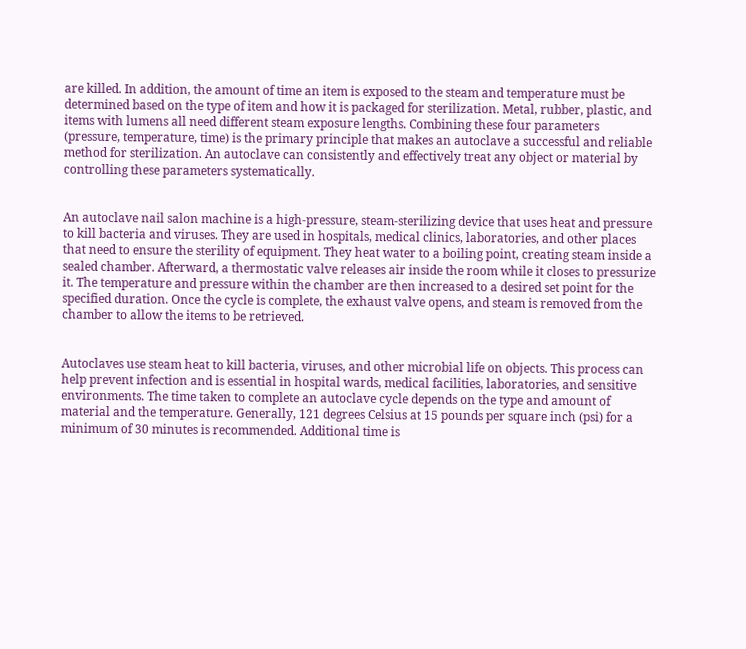are killed. In addition, the amount of time an item is exposed to the steam and temperature must be determined based on the type of item and how it is packaged for sterilization. Metal, rubber, plastic, and items with lumens all need different steam exposure lengths. Combining these four parameters (pressure, temperature, time) is the primary principle that makes an autoclave a successful and reliable method for sterilization. An autoclave can consistently and effectively treat any object or material by controlling these parameters systematically.


An autoclave nail salon machine is a high-pressure, steam-sterilizing device that uses heat and pressure to kill bacteria and viruses. They are used in hospitals, medical clinics, laboratories, and other places that need to ensure the sterility of equipment. They heat water to a boiling point, creating steam inside a sealed chamber. Afterward, a thermostatic valve releases air inside the room while it closes to pressurize it. The temperature and pressure within the chamber are then increased to a desired set point for the specified duration. Once the cycle is complete, the exhaust valve opens, and steam is removed from the chamber to allow the items to be retrieved.


Autoclaves use steam heat to kill bacteria, viruses, and other microbial life on objects. This process can help prevent infection and is essential in hospital wards, medical facilities, laboratories, and sensitive environments. The time taken to complete an autoclave cycle depends on the type and amount of material and the temperature. Generally, 121 degrees Celsius at 15 pounds per square inch (psi) for a minimum of 30 minutes is recommended. Additional time is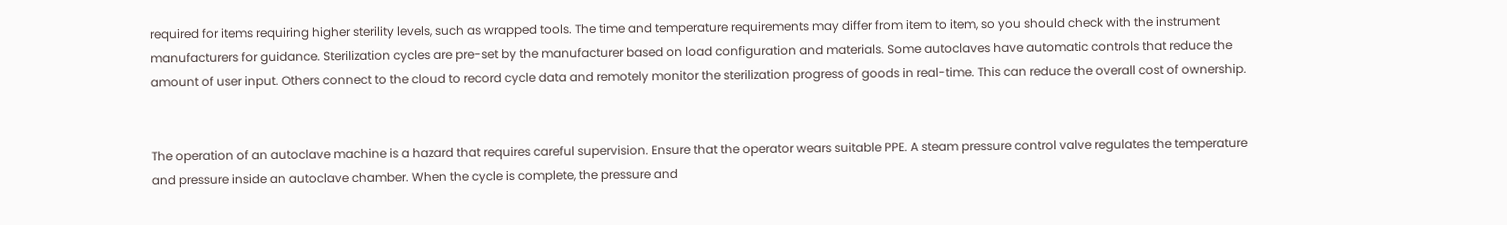required for items requiring higher sterility levels, such as wrapped tools. The time and temperature requirements may differ from item to item, so you should check with the instrument manufacturers for guidance. Sterilization cycles are pre-set by the manufacturer based on load configuration and materials. Some autoclaves have automatic controls that reduce the amount of user input. Others connect to the cloud to record cycle data and remotely monitor the sterilization progress of goods in real-time. This can reduce the overall cost of ownership.


The operation of an autoclave machine is a hazard that requires careful supervision. Ensure that the operator wears suitable PPE. A steam pressure control valve regulates the temperature and pressure inside an autoclave chamber. When the cycle is complete, the pressure and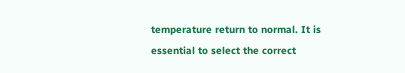temperature return to normal. It is essential to select the correct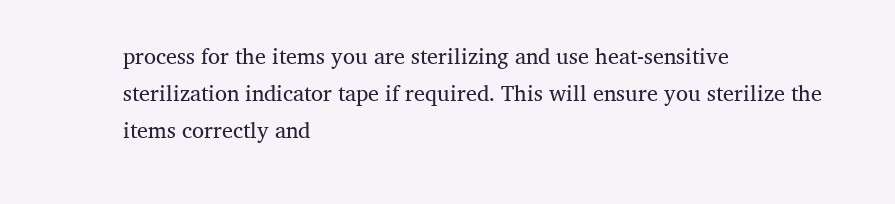process for the items you are sterilizing and use heat-sensitive sterilization indicator tape if required. This will ensure you sterilize the items correctly and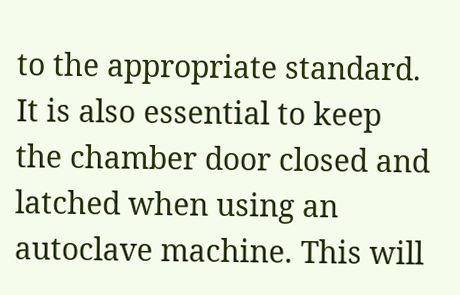to the appropriate standard. It is also essential to keep the chamber door closed and latched when using an autoclave machine. This will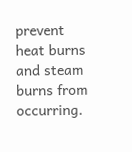prevent heat burns and steam burns from occurring.